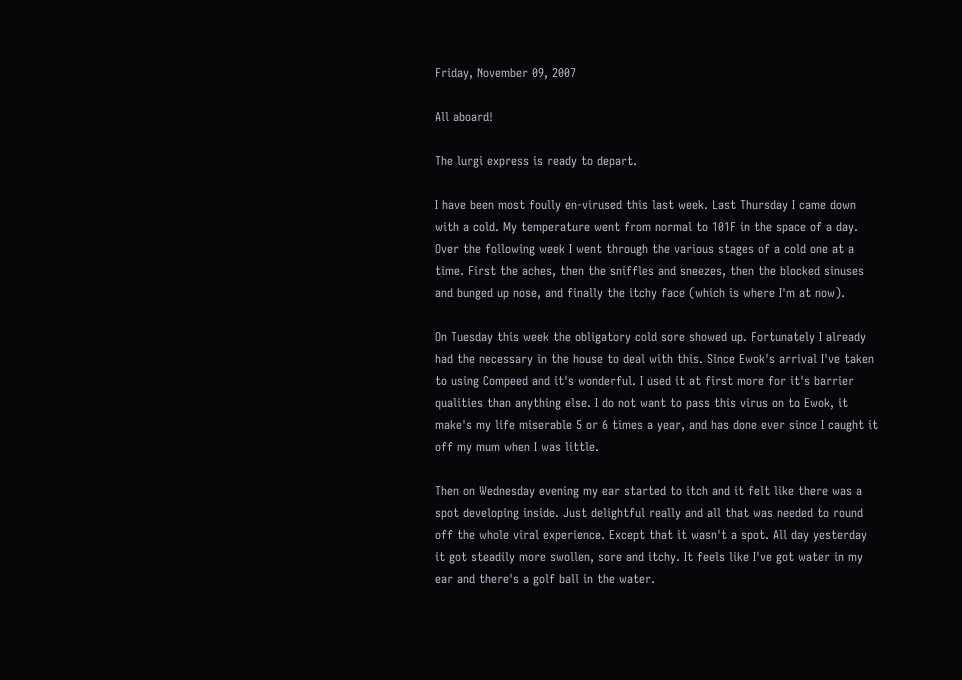Friday, November 09, 2007

All aboard!

The lurgi express is ready to depart.

I have been most foully en-virused this last week. Last Thursday I came down with a cold. My temperature went from normal to 101F in the space of a day. Over the following week I went through the various stages of a cold one at a time. First the aches, then the sniffles and sneezes, then the blocked sinuses and bunged up nose, and finally the itchy face (which is where I'm at now).

On Tuesday this week the obligatory cold sore showed up. Fortunately I already had the necessary in the house to deal with this. Since Ewok's arrival I've taken to using Compeed and it's wonderful. I used it at first more for it's barrier qualities than anything else. I do not want to pass this virus on to Ewok, it make's my life miserable 5 or 6 times a year, and has done ever since I caught it off my mum when I was little.

Then on Wednesday evening my ear started to itch and it felt like there was a spot developing inside. Just delightful really and all that was needed to round off the whole viral experience. Except that it wasn't a spot. All day yesterday it got steadily more swollen, sore and itchy. It feels like I've got water in my ear and there's a golf ball in the water.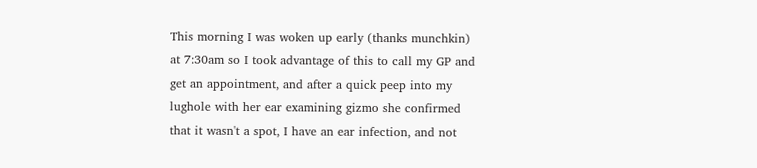This morning I was woken up early (thanks munchkin) at 7:30am so I took advantage of this to call my GP and get an appointment, and after a quick peep into my lughole with her ear examining gizmo she confirmed that it wasn't a spot, I have an ear infection, and not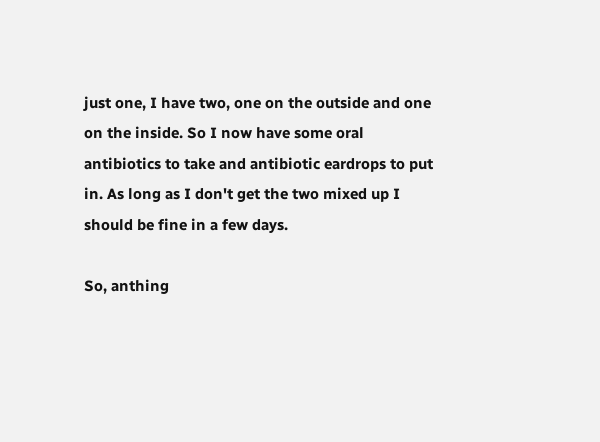just one, I have two, one on the outside and one on the inside. So I now have some oral antibiotics to take and antibiotic eardrops to put in. As long as I don't get the two mixed up I should be fine in a few days.

So, anthing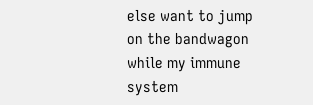else want to jump on the bandwagon while my immune system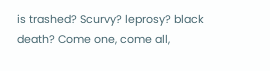is trashed? Scurvy? leprosy? black death? Come one, come all,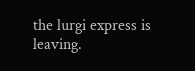the lurgi express is leaving.